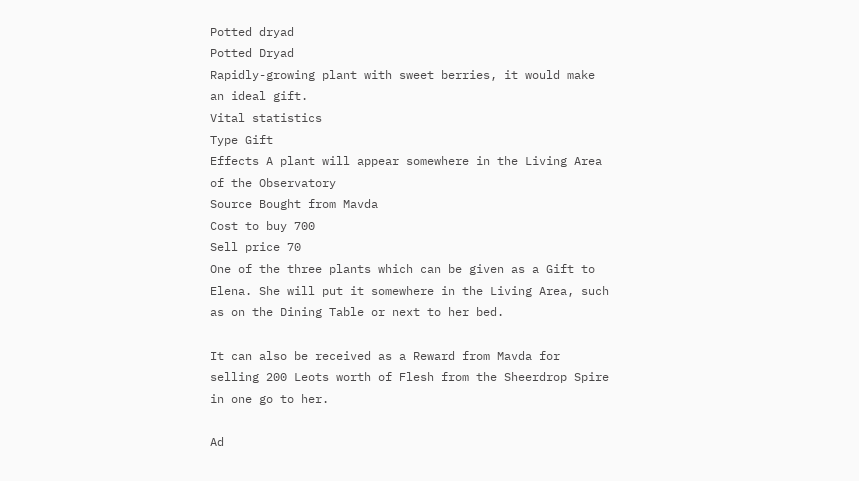Potted dryad
Potted Dryad
Rapidly-growing plant with sweet berries, it would make an ideal gift.
Vital statistics
Type Gift
Effects A plant will appear somewhere in the Living Area of the Observatory
Source Bought from Mavda
Cost to buy 700
Sell price 70
One of the three plants which can be given as a Gift to Elena. She will put it somewhere in the Living Area, such as on the Dining Table or next to her bed.

It can also be received as a Reward from Mavda for selling 200 Leots worth of Flesh from the Sheerdrop Spire in one go to her.

Ad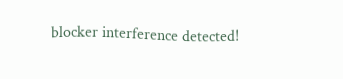blocker interference detected!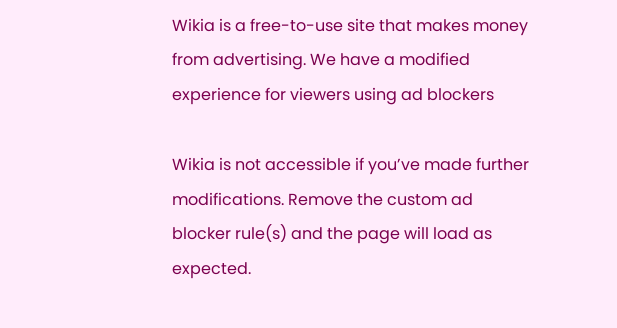Wikia is a free-to-use site that makes money from advertising. We have a modified experience for viewers using ad blockers

Wikia is not accessible if you’ve made further modifications. Remove the custom ad blocker rule(s) and the page will load as expected.